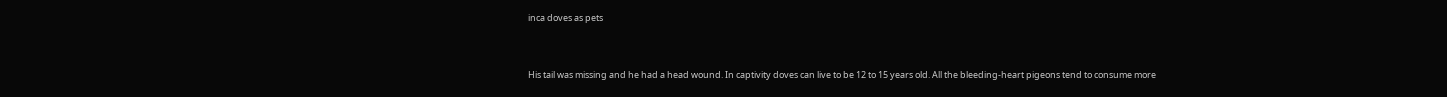inca doves as pets


His tail was missing and he had a head wound. In captivity doves can live to be 12 to 15 years old. All the bleeding-heart pigeons tend to consume more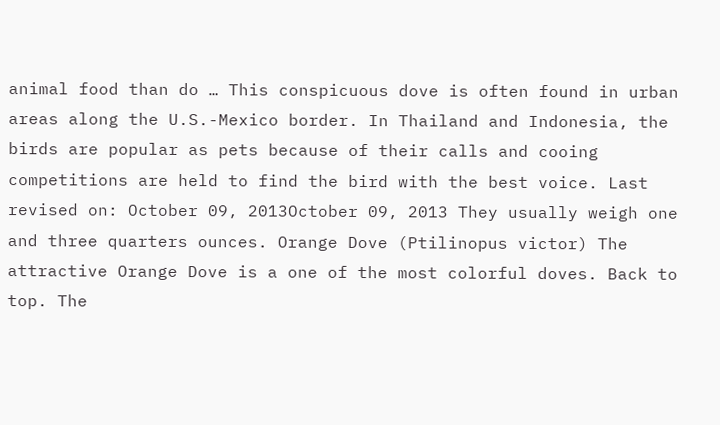animal food than do … This conspicuous dove is often found in urban areas along the U.S.-Mexico border. In Thailand and Indonesia, the birds are popular as pets because of their calls and cooing competitions are held to find the bird with the best voice. Last revised on: October 09, 2013October 09, 2013 They usually weigh one and three quarters ounces. Orange Dove (Ptilinopus victor) The attractive Orange Dove is a one of the most colorful doves. Back to top. The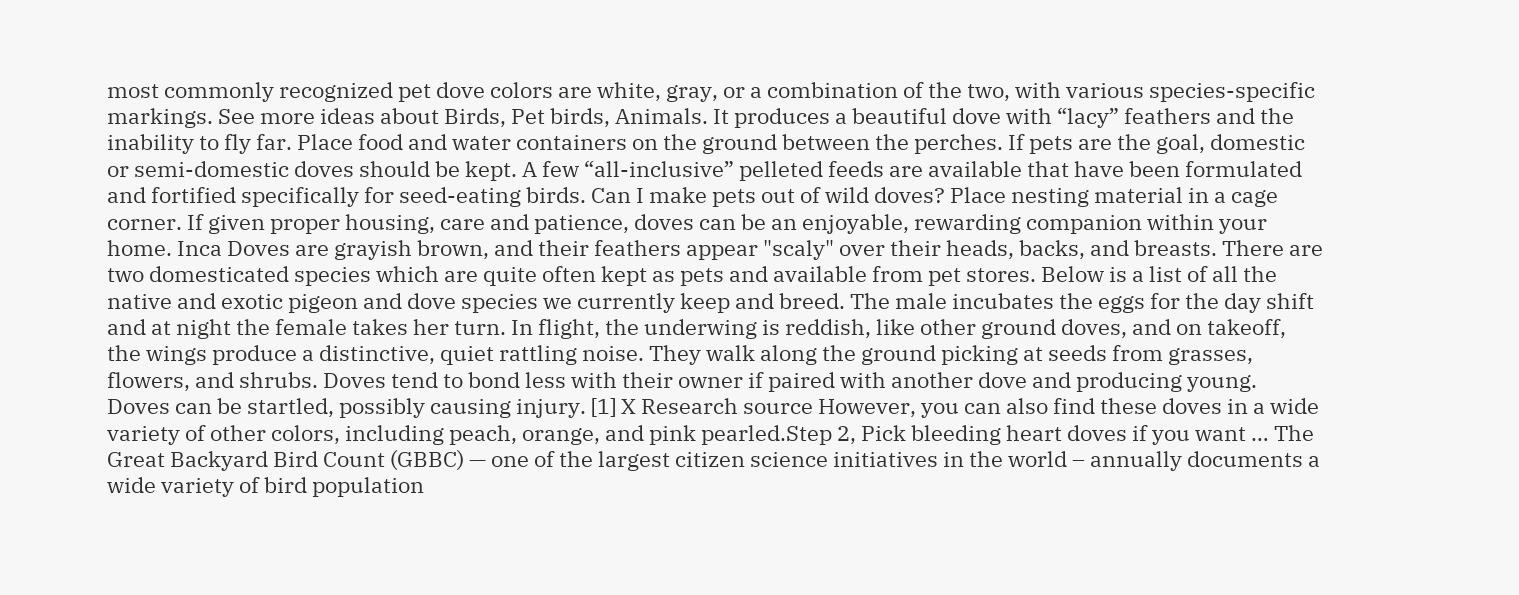most commonly recognized pet dove colors are white, gray, or a combination of the two, with various species-specific markings. See more ideas about Birds, Pet birds, Animals. It produces a beautiful dove with “lacy” feathers and the inability to fly far. Place food and water containers on the ground between the perches. If pets are the goal, domestic or semi-domestic doves should be kept. A few “all-inclusive” pelleted feeds are available that have been formulated and fortified specifically for seed-eating birds. Can I make pets out of wild doves? Place nesting material in a cage corner. If given proper housing, care and patience, doves can be an enjoyable, rewarding companion within your home. Inca Doves are grayish brown, and their feathers appear "scaly" over their heads, backs, and breasts. There are two domesticated species which are quite often kept as pets and available from pet stores. Below is a list of all the native and exotic pigeon and dove species we currently keep and breed. The male incubates the eggs for the day shift and at night the female takes her turn. In flight, the underwing is reddish, like other ground doves, and on takeoff, the wings produce a distinctive, quiet rattling noise. They walk along the ground picking at seeds from grasses, flowers, and shrubs. Doves tend to bond less with their owner if paired with another dove and producing young. Doves can be startled, possibly causing injury. [1] X Research source However, you can also find these doves in a wide variety of other colors, including peach, orange, and pink pearled.Step 2, Pick bleeding heart doves if you want … The Great Backyard Bird Count (GBBC) — one of the largest citizen science initiatives in the world – annually documents a wide variety of bird population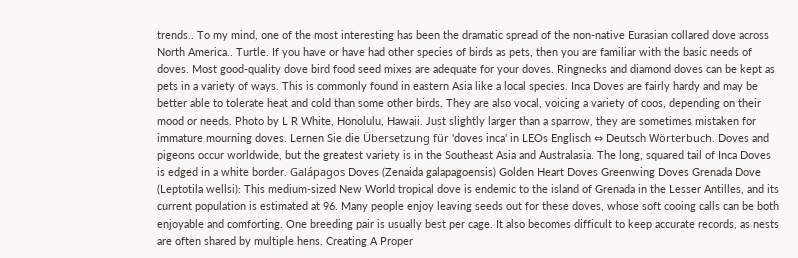trends.. To my mind, one of the most interesting has been the dramatic spread of the non-native Eurasian collared dove across North America.. Turtle. If you have or have had other species of birds as pets, then you are familiar with the basic needs of doves. Most good-quality dove bird food seed mixes are adequate for your doves. Ringnecks and diamond doves can be kept as pets in a variety of ways. This is commonly found in eastern Asia like a local species. Inca Doves are fairly hardy and may be better able to tolerate heat and cold than some other birds. They are also vocal, voicing a variety of coos, depending on their mood or needs. Photo by L R White, Honolulu, Hawaii. Just slightly larger than a sparrow, they are sometimes mistaken for immature mourning doves. Lernen Sie die Übersetzung für 'doves inca' in LEOs Englisch ⇔ Deutsch Wörterbuch. Doves and pigeons occur worldwide, but the greatest variety is in the Southeast Asia and Australasia. The long, squared tail of Inca Doves is edged in a white border. Galápagos Doves (Zenaida galapagoensis) Golden Heart Doves Greenwing Doves Grenada Dove (Leptotila wellsi): This medium-sized New World tropical dove is endemic to the island of Grenada in the Lesser Antilles, and its current population is estimated at 96. Many people enjoy leaving seeds out for these doves, whose soft cooing calls can be both enjoyable and comforting. One breeding pair is usually best per cage. It also becomes difficult to keep accurate records, as nests are often shared by multiple hens. Creating A Proper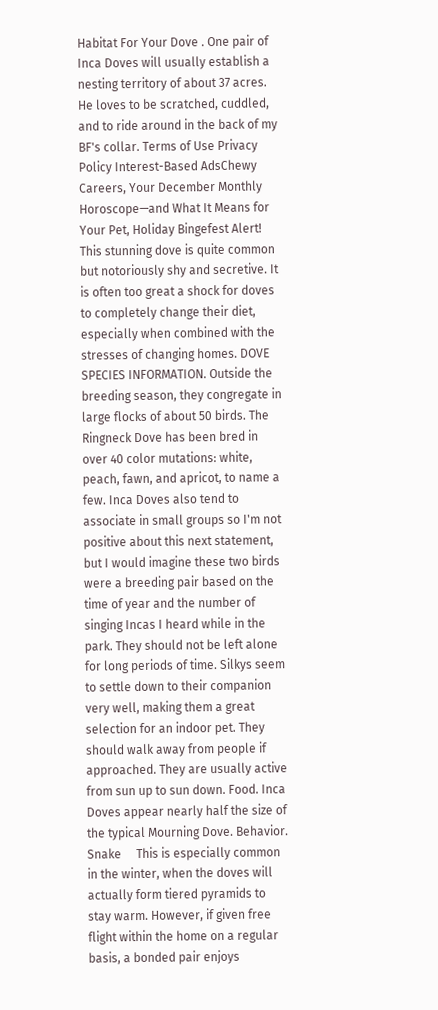Habitat For Your Dove . One pair of Inca Doves will usually establish a nesting territory of about 37 acres. He loves to be scratched, cuddled, and to ride around in the back of my BF's collar. Terms of Use Privacy Policy Interest-Based AdsChewy Careers, Your December Monthly Horoscope—and What It Means for Your Pet, Holiday Bingefest Alert! This stunning dove is quite common but notoriously shy and secretive. It is often too great a shock for doves to completely change their diet, especially when combined with the stresses of changing homes. DOVE SPECIES INFORMATION. Outside the breeding season, they congregate in large flocks of about 50 birds. The Ringneck Dove has been bred in over 40 color mutations: white, peach, fawn, and apricot, to name a few. Inca Doves also tend to associate in small groups so I'm not positive about this next statement, but I would imagine these two birds were a breeding pair based on the time of year and the number of singing Incas I heard while in the park. They should not be left alone for long periods of time. Silkys seem to settle down to their companion very well, making them a great selection for an indoor pet. They should walk away from people if approached. They are usually active from sun up to sun down. Food. Inca Doves appear nearly half the size of the typical Mourning Dove. Behavior. Snake     This is especially common in the winter, when the doves will actually form tiered pyramids to stay warm. However, if given free flight within the home on a regular basis, a bonded pair enjoys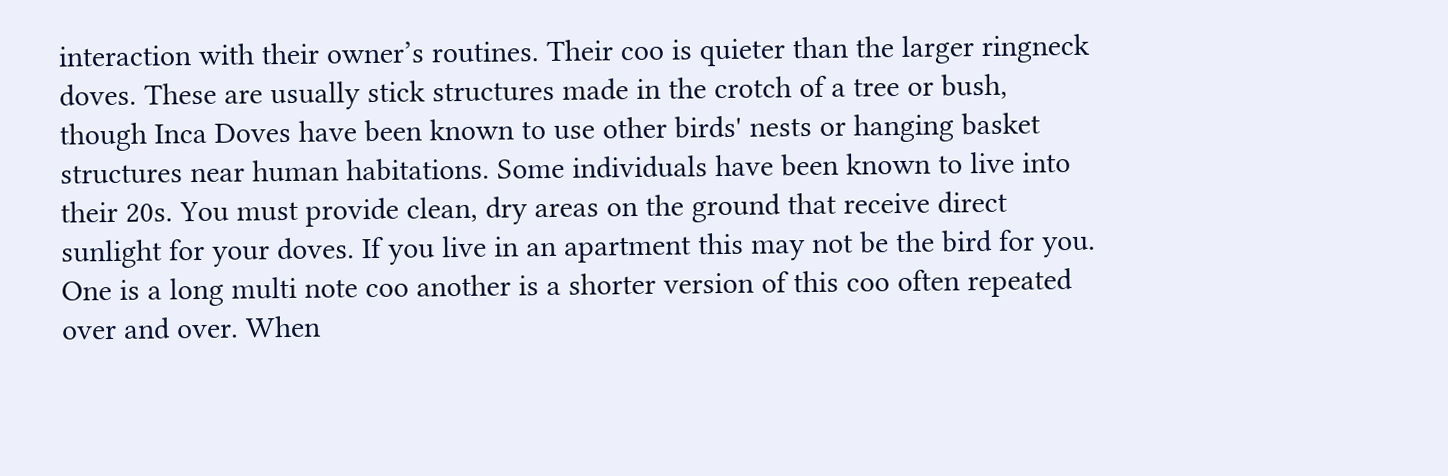interaction with their owner’s routines. Their coo is quieter than the larger ringneck doves. These are usually stick structures made in the crotch of a tree or bush, though Inca Doves have been known to use other birds' nests or hanging basket structures near human habitations. Some individuals have been known to live into their 20s. You must provide clean, dry areas on the ground that receive direct sunlight for your doves. If you live in an apartment this may not be the bird for you. One is a long multi note coo another is a shorter version of this coo often repeated over and over. When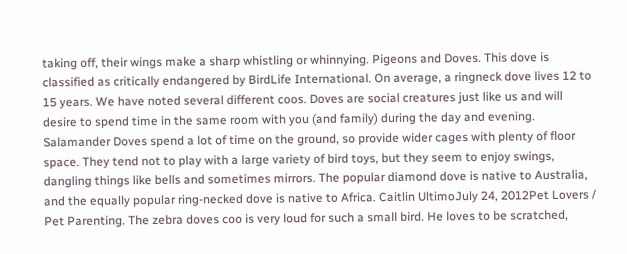taking off, their wings make a sharp whistling or whinnying. Pigeons and Doves. This dove is classified as critically endangered by BirdLife International. On average, a ringneck dove lives 12 to 15 years. We have noted several different coos. Doves are social creatures just like us and will desire to spend time in the same room with you (and family) during the day and evening. Salamander Doves spend a lot of time on the ground, so provide wider cages with plenty of floor space. They tend not to play with a large variety of bird toys, but they seem to enjoy swings, dangling things like bells and sometimes mirrors. The popular diamond dove is native to Australia, and the equally popular ring-necked dove is native to Africa. Caitlin UltimoJuly 24, 2012Pet Lovers / Pet Parenting. The zebra doves coo is very loud for such a small bird. He loves to be scratched,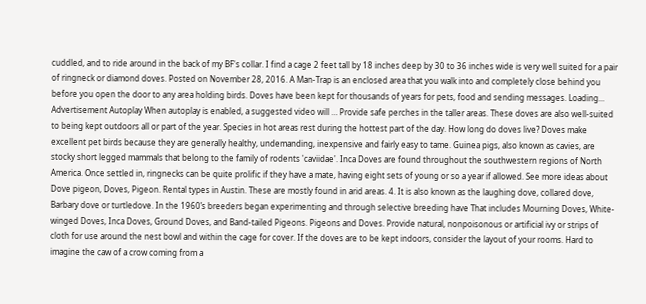cuddled, and to ride around in the back of my BF's collar. I find a cage 2 feet tall by 18 inches deep by 30 to 36 inches wide is very well suited for a pair of ringneck or diamond doves. Posted on November 28, 2016. A Man-Trap is an enclosed area that you walk into and completely close behind you before you open the door to any area holding birds. Doves have been kept for thousands of years for pets, food and sending messages. Loading... Advertisement Autoplay When autoplay is enabled, a suggested video will … Provide safe perches in the taller areas. These doves are also well-suited to being kept outdoors all or part of the year. Species in hot areas rest during the hottest part of the day. How long do doves live? Doves make excellent pet birds because they are generally healthy, undemanding, inexpensive and fairly easy to tame. Guinea pigs, also known as cavies, are stocky short legged mammals that belong to the family of rodents 'caviidae'. Inca Doves are found throughout the southwestern regions of North America. Once settled in, ringnecks can be quite prolific if they have a mate, having eight sets of young or so a year if allowed. See more ideas about Dove pigeon, Doves, Pigeon. Rental types in Austin. These are mostly found in arid areas. 4. It is also known as the laughing dove, collared dove, Barbary dove or turtledove. In the 1960’s breeders began experimenting and through selective breeding have That includes Mourning Doves, White-winged Doves, Inca Doves, Ground Doves, and Band-tailed Pigeons. Pigeons and Doves. Provide natural, nonpoisonous or artificial ivy or strips of cloth for use around the nest bowl and within the cage for cover. If the doves are to be kept indoors, consider the layout of your rooms. Hard to imagine the caw of a crow coming from a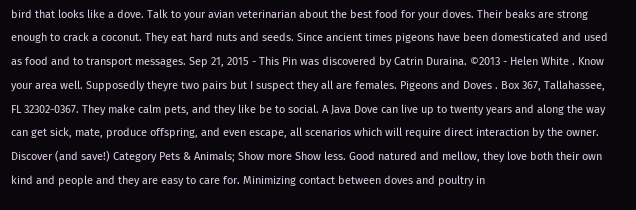bird that looks like a dove. Talk to your avian veterinarian about the best food for your doves. Their beaks are strong enough to crack a coconut. They eat hard nuts and seeds. Since ancient times pigeons have been domesticated and used as food and to transport messages. Sep 21, 2015 - This Pin was discovered by Catrin Duraina. ©2013 - Helen White . Know your area well. Supposedly theyre two pairs but I suspect they all are females. Pigeons and Doves . Box 367, Tallahassee, FL 32302-0367. They make calm pets, and they like be to social. A Java Dove can live up to twenty years and along the way can get sick, mate, produce offspring, and even escape, all scenarios which will require direct interaction by the owner. Discover (and save!) Category Pets & Animals; Show more Show less. Good natured and mellow, they love both their own kind and people and they are easy to care for. Minimizing contact between doves and poultry in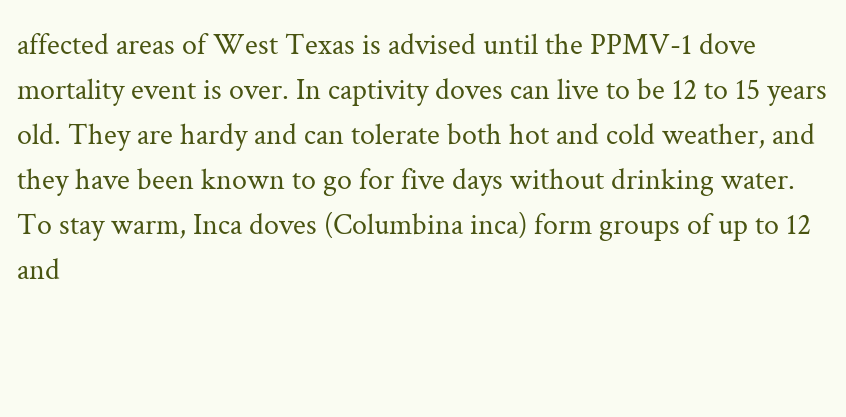affected areas of West Texas is advised until the PPMV-1 dove mortality event is over. In captivity doves can live to be 12 to 15 years old. They are hardy and can tolerate both hot and cold weather, and they have been known to go for five days without drinking water. To stay warm, Inca doves (Columbina inca) form groups of up to 12 and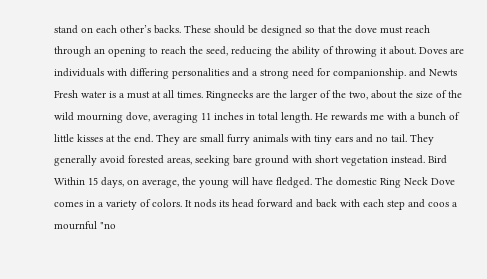stand on each other’s backs. These should be designed so that the dove must reach through an opening to reach the seed, reducing the ability of throwing it about. Doves are individuals with differing personalities and a strong need for companionship. and Newts   Fresh water is a must at all times. Ringnecks are the larger of the two, about the size of the wild mourning dove, averaging 11 inches in total length. He rewards me with a bunch of little kisses at the end. They are small furry animals with tiny ears and no tail. They generally avoid forested areas, seeking bare ground with short vegetation instead. Bird          Within 15 days, on average, the young will have fledged. The domestic Ring Neck Dove comes in a variety of colors. It nods its head forward and back with each step and coos a mournful "no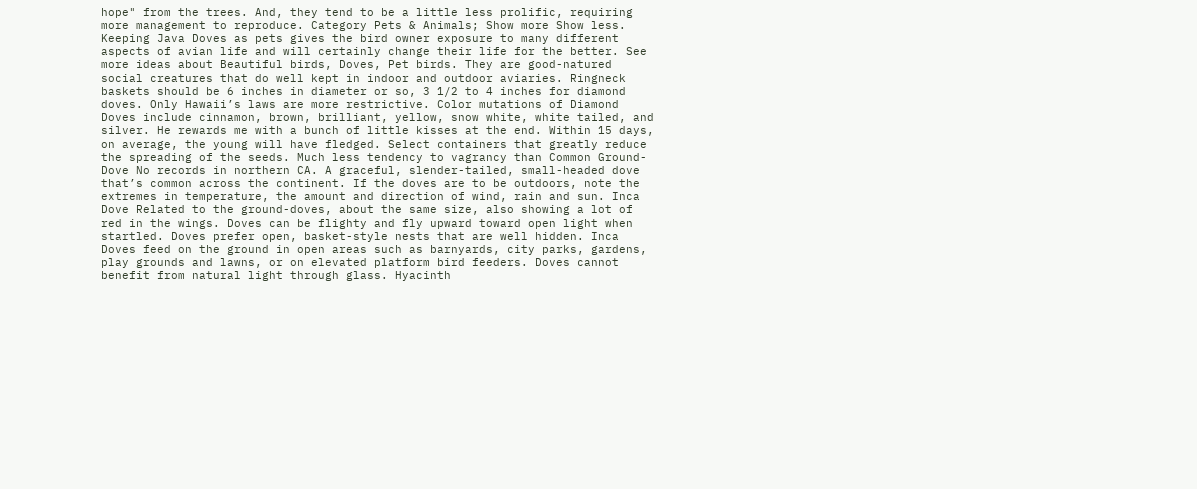hope" from the trees. And, they tend to be a little less prolific, requiring more management to reproduce. Category Pets & Animals; Show more Show less. Keeping Java Doves as pets gives the bird owner exposure to many different aspects of avian life and will certainly change their life for the better. See more ideas about Beautiful birds, Doves, Pet birds. They are good-natured social creatures that do well kept in indoor and outdoor aviaries. Ringneck baskets should be 6 inches in diameter or so, 3 1/2 to 4 inches for diamond doves. Only Hawaii’s laws are more restrictive. Color mutations of Diamond Doves include cinnamon, brown, brilliant, yellow, snow white, white tailed, and silver. He rewards me with a bunch of little kisses at the end. Within 15 days, on average, the young will have fledged. Select containers that greatly reduce the spreading of the seeds. Much less tendency to vagrancy than Common Ground-Dove No records in northern CA. A graceful, slender-tailed, small-headed dove that’s common across the continent. If the doves are to be outdoors, note the extremes in temperature, the amount and direction of wind, rain and sun. Inca Dove Related to the ground-doves, about the same size, also showing a lot of red in the wings. Doves can be flighty and fly upward toward open light when startled. Doves prefer open, basket-style nests that are well hidden. Inca Doves feed on the ground in open areas such as barnyards, city parks, gardens, play grounds and lawns, or on elevated platform bird feeders. Doves cannot benefit from natural light through glass. Hyacinth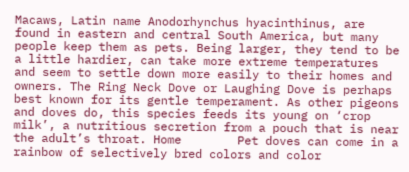Macaws, Latin name Anodorhynchus hyacinthinus, are found in eastern and central South America, but many people keep them as pets. Being larger, they tend to be a little hardier, can take more extreme temperatures and seem to settle down more easily to their homes and owners. The Ring Neck Dove or Laughing Dove is perhaps best known for its gentle temperament. As other pigeons and doves do, this species feeds its young on ‘crop milk’, a nutritious secretion from a pouch that is near the adult’s throat. Home        Pet doves can come in a rainbow of selectively bred colors and color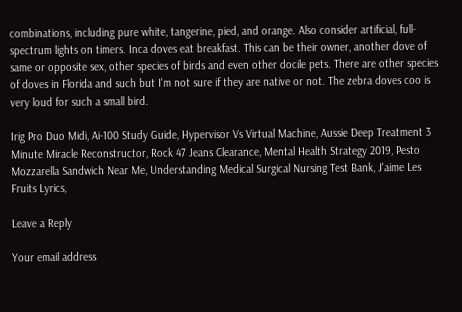combinations, including pure white, tangerine, pied, and orange. Also consider artificial, full-spectrum lights on timers. Inca doves eat breakfast. This can be their owner, another dove of same or opposite sex, other species of birds and even other docile pets. There are other species of doves in Florida and such but I'm not sure if they are native or not. The zebra doves coo is very loud for such a small bird.

Irig Pro Duo Midi, Ai-100 Study Guide, Hypervisor Vs Virtual Machine, Aussie Deep Treatment 3 Minute Miracle Reconstructor, Rock 47 Jeans Clearance, Mental Health Strategy 2019, Pesto Mozzarella Sandwich Near Me, Understanding Medical Surgical Nursing Test Bank, J'aime Les Fruits Lyrics,

Leave a Reply

Your email address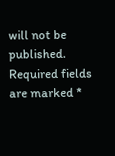will not be published. Required fields are marked *